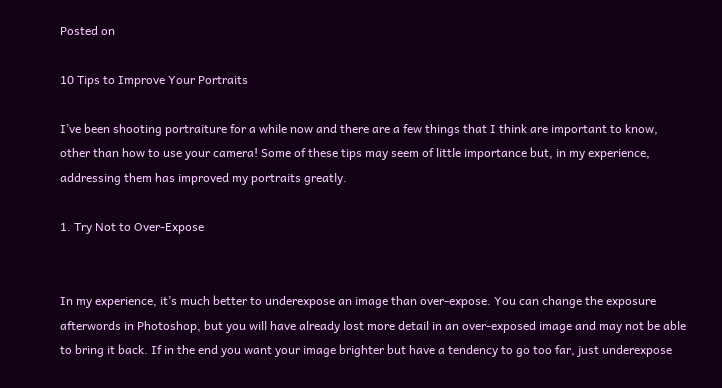Posted on

10 Tips to Improve Your Portraits

I’ve been shooting portraiture for a while now and there are a few things that I think are important to know, other than how to use your camera! Some of these tips may seem of little importance but, in my experience, addressing them has improved my portraits greatly.

1. Try Not to Over-Expose


In my experience, it’s much better to underexpose an image than over-expose. You can change the exposure afterwords in Photoshop, but you will have already lost more detail in an over-exposed image and may not be able to bring it back. If in the end you want your image brighter but have a tendency to go too far, just underexpose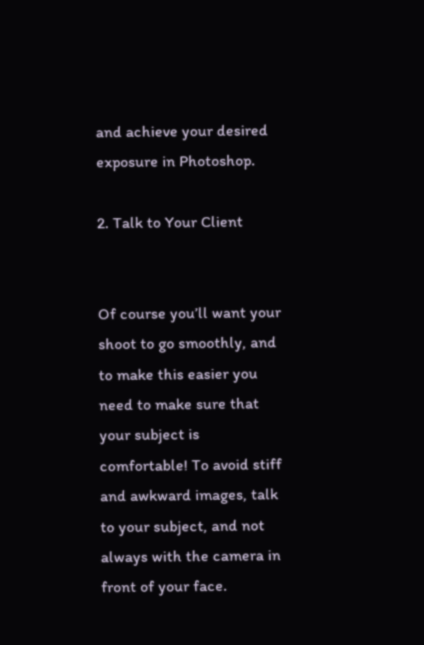and achieve your desired exposure in Photoshop.

2. Talk to Your Client


Of course you’ll want your shoot to go smoothly, and to make this easier you need to make sure that your subject is comfortable! To avoid stiff and awkward images, talk to your subject, and not always with the camera in front of your face.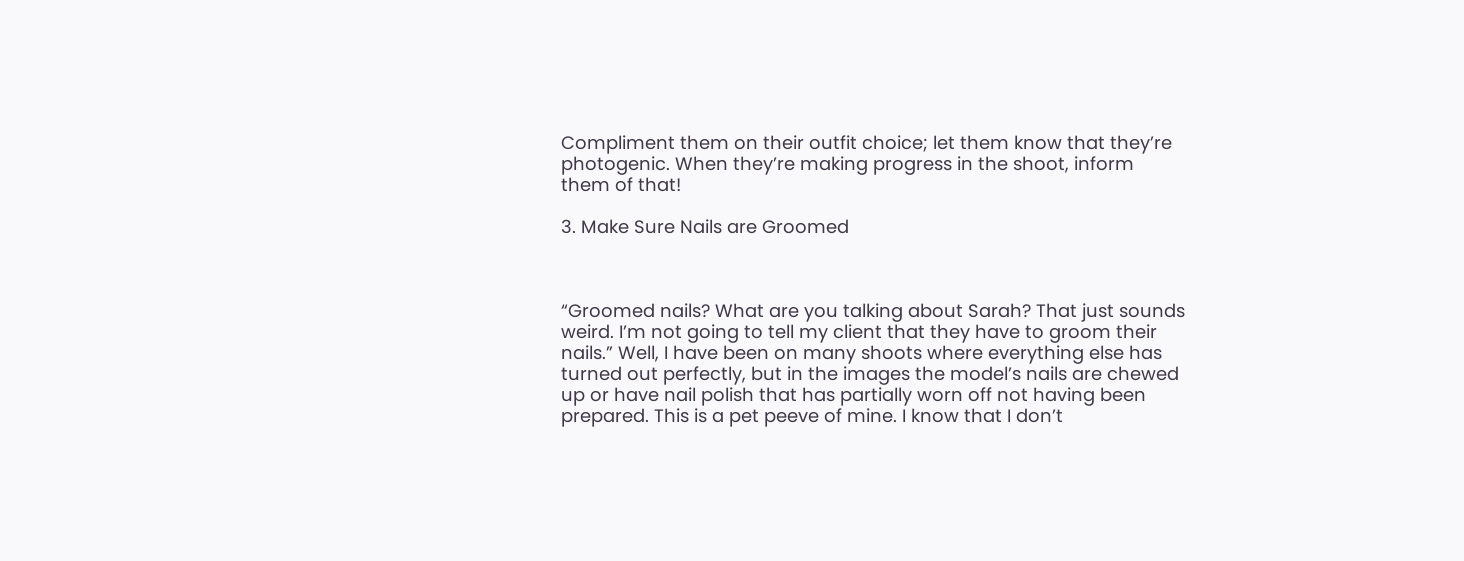Compliment them on their outfit choice; let them know that they’re photogenic. When they’re making progress in the shoot, inform them of that!

3. Make Sure Nails are Groomed



“Groomed nails? What are you talking about Sarah? That just sounds weird. I’m not going to tell my client that they have to groom their nails.” Well, I have been on many shoots where everything else has turned out perfectly, but in the images the model’s nails are chewed up or have nail polish that has partially worn off not having been prepared. This is a pet peeve of mine. I know that I don’t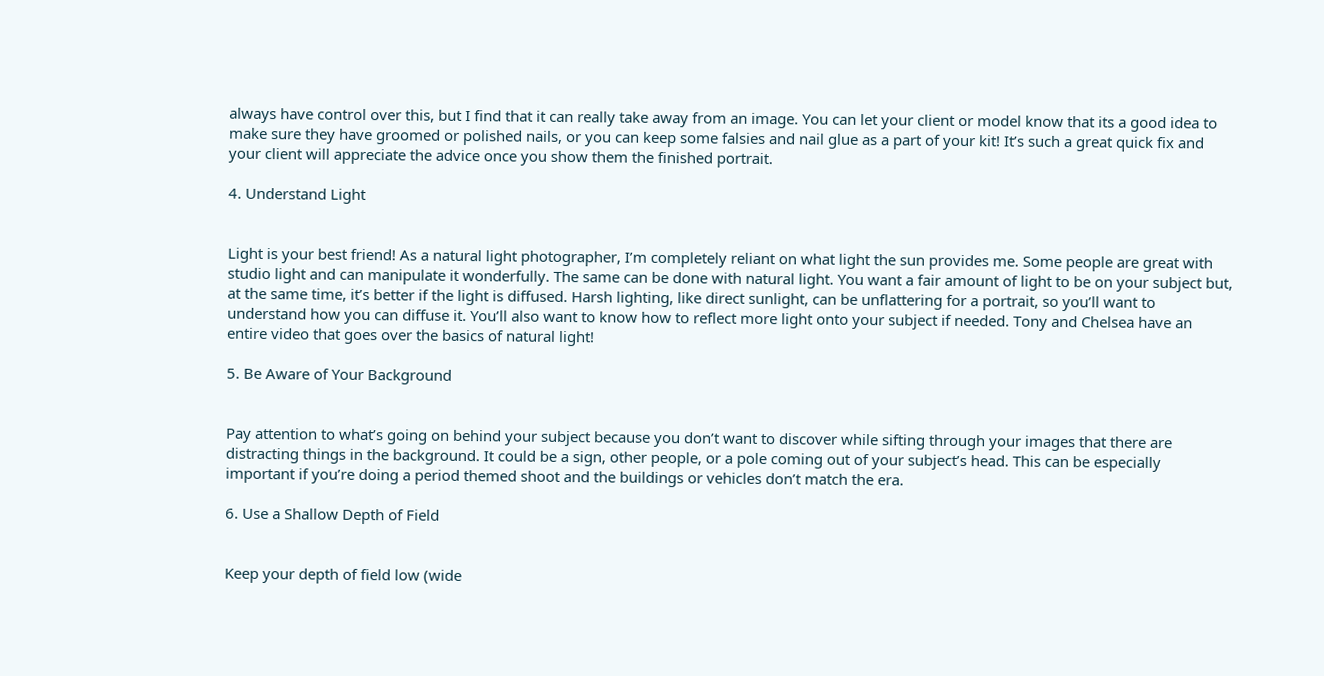always have control over this, but I find that it can really take away from an image. You can let your client or model know that its a good idea to make sure they have groomed or polished nails, or you can keep some falsies and nail glue as a part of your kit! It’s such a great quick fix and your client will appreciate the advice once you show them the finished portrait.

4. Understand Light


Light is your best friend! As a natural light photographer, I’m completely reliant on what light the sun provides me. Some people are great with studio light and can manipulate it wonderfully. The same can be done with natural light. You want a fair amount of light to be on your subject but, at the same time, it’s better if the light is diffused. Harsh lighting, like direct sunlight, can be unflattering for a portrait, so you’ll want to understand how you can diffuse it. You’ll also want to know how to reflect more light onto your subject if needed. Tony and Chelsea have an entire video that goes over the basics of natural light!

5. Be Aware of Your Background


Pay attention to what’s going on behind your subject because you don’t want to discover while sifting through your images that there are distracting things in the background. It could be a sign, other people, or a pole coming out of your subject’s head. This can be especially important if you’re doing a period themed shoot and the buildings or vehicles don’t match the era.

6. Use a Shallow Depth of Field


Keep your depth of field low (wide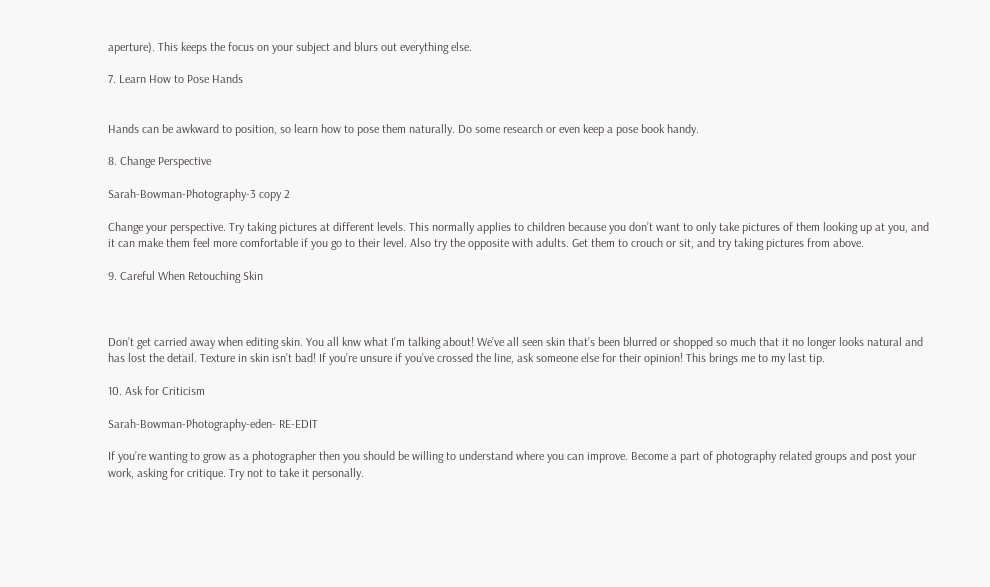aperture). This keeps the focus on your subject and blurs out everything else.

7. Learn How to Pose Hands


Hands can be awkward to position, so learn how to pose them naturally. Do some research or even keep a pose book handy.

8. Change Perspective

Sarah-Bowman-Photography-3 copy 2

Change your perspective. Try taking pictures at different levels. This normally applies to children because you don’t want to only take pictures of them looking up at you, and it can make them feel more comfortable if you go to their level. Also try the opposite with adults. Get them to crouch or sit, and try taking pictures from above.

9. Careful When Retouching Skin



Don’t get carried away when editing skin. You all knw what I’m talking about! We’ve all seen skin that’s been blurred or shopped so much that it no longer looks natural and has lost the detail. Texture in skin isn’t bad! If you’re unsure if you’ve crossed the line, ask someone else for their opinion! This brings me to my last tip.

10. Ask for Criticism

Sarah-Bowman-Photography-eden- RE-EDIT

If you’re wanting to grow as a photographer then you should be willing to understand where you can improve. Become a part of photography related groups and post your work, asking for critique. Try not to take it personally.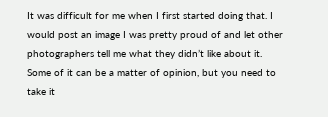It was difficult for me when I first started doing that. I would post an image I was pretty proud of and let other photographers tell me what they didn’t like about it. Some of it can be a matter of opinion, but you need to take it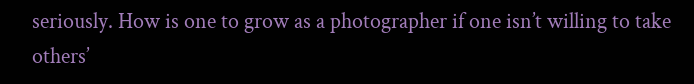seriously. How is one to grow as a photographer if one isn’t willing to take others’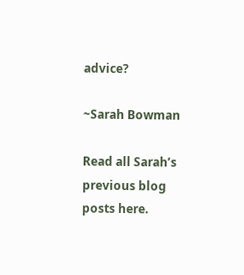advice?

~Sarah Bowman

Read all Sarah’s previous blog posts here.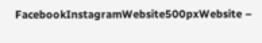FacebookInstagramWebsite500pxWebsite –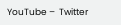YouTube –  Twitter